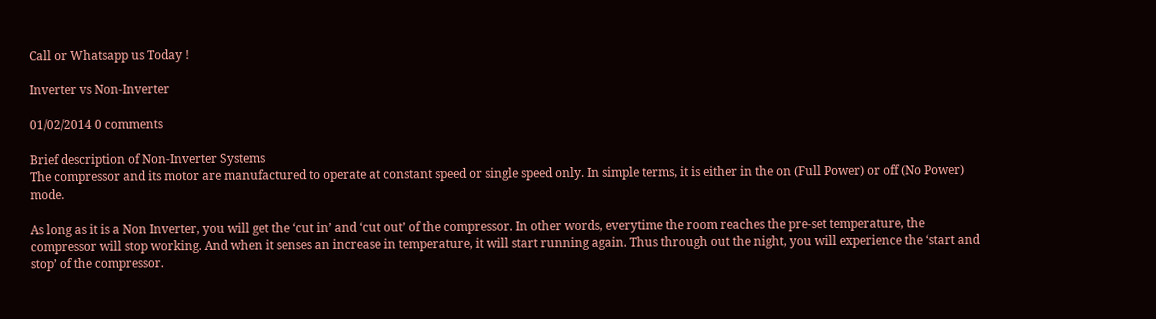Call or Whatsapp us Today !

Inverter vs Non-Inverter

01/02/2014 0 comments

Brief description of Non-Inverter Systems
The compressor and its motor are manufactured to operate at constant speed or single speed only. In simple terms, it is either in the on (Full Power) or off (No Power) mode.

As long as it is a Non Inverter, you will get the ‘cut in’ and ‘cut out’ of the compressor. In other words, everytime the room reaches the pre-set temperature, the compressor will stop working. And when it senses an increase in temperature, it will start running again. Thus through out the night, you will experience the ‘start and stop’ of the compressor.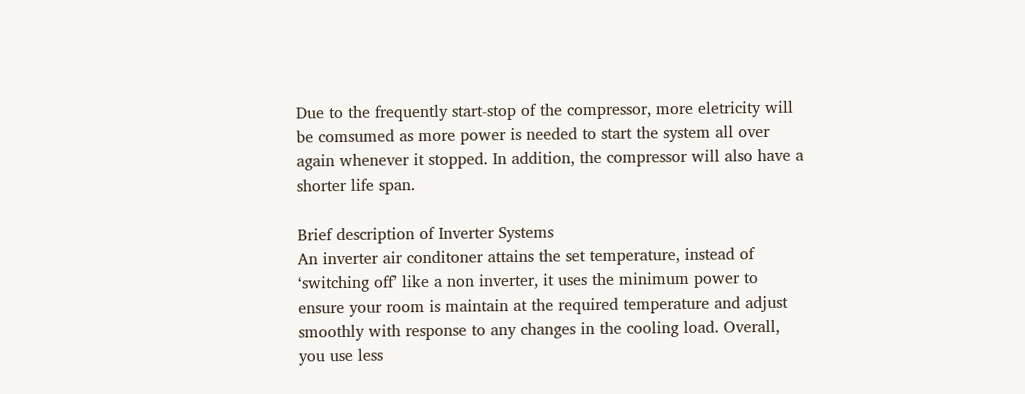Due to the frequently start-stop of the compressor, more eletricity will be comsumed as more power is needed to start the system all over again whenever it stopped. In addition, the compressor will also have a shorter life span.

Brief description of Inverter Systems
An inverter air conditoner attains the set temperature, instead of ‘switching off’ like a non inverter, it uses the minimum power to ensure your room is maintain at the required temperature and adjust smoothly with response to any changes in the cooling load. Overall, you use less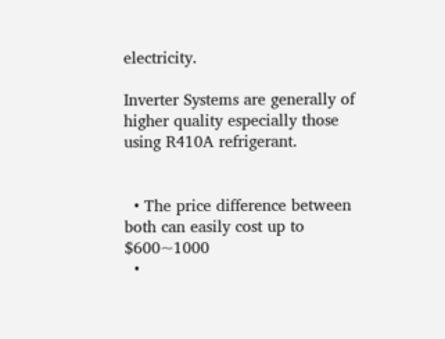electricity.

Inverter Systems are generally of higher quality especially those using R410A refrigerant.


  • The price difference between both can easily cost up to $600~1000
  •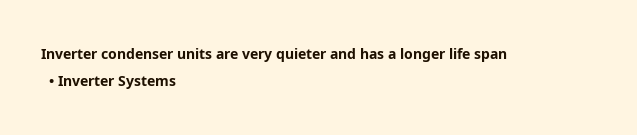Inverter condenser units are very quieter and has a longer life span
  • Inverter Systems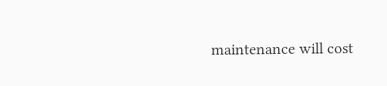maintenance will cost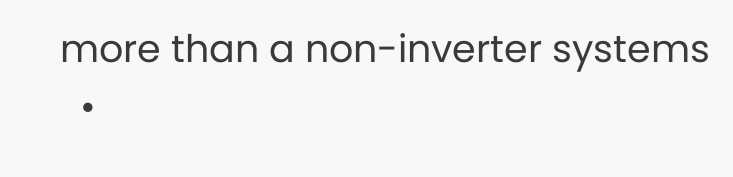more than a non-inverter systems
  •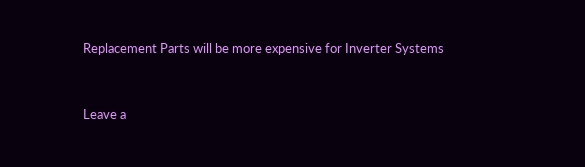Replacement Parts will be more expensive for Inverter Systems


Leave a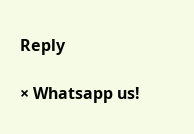Reply

× Whatsapp us!